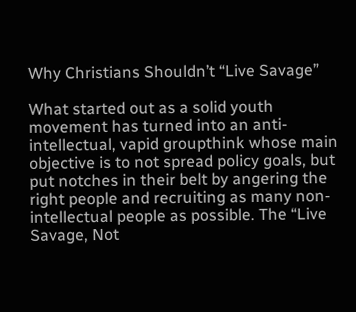Why Christians Shouldn’t “Live Savage”

What started out as a solid youth movement has turned into an anti-intellectual, vapid groupthink whose main objective is to not spread policy goals, but put notches in their belt by angering the right people and recruiting as many non-intellectual people as possible. The “Live Savage, Not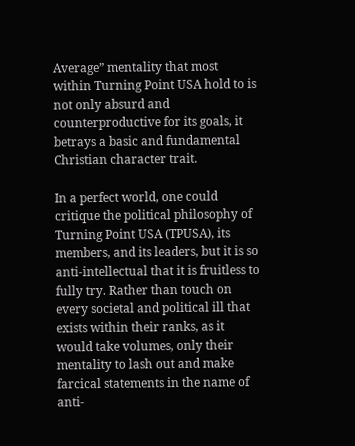Average” mentality that most within Turning Point USA hold to is not only absurd and counterproductive for its goals, it betrays a basic and fundamental Christian character trait.

In a perfect world, one could critique the political philosophy of Turning Point USA (TPUSA), its members, and its leaders, but it is so anti-intellectual that it is fruitless to fully try. Rather than touch on every societal and political ill that exists within their ranks, as it would take volumes, only their mentality to lash out and make farcical statements in the name of anti-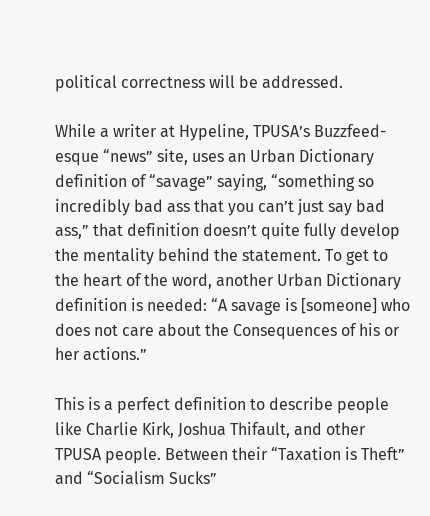political correctness will be addressed.

While a writer at Hypeline, TPUSA’s Buzzfeed-esque “news” site, uses an Urban Dictionary definition of “savage” saying, “something so incredibly bad ass that you can’t just say bad ass,” that definition doesn’t quite fully develop the mentality behind the statement. To get to the heart of the word, another Urban Dictionary definition is needed: “A savage is [someone] who does not care about the Consequences of his or her actions.”

This is a perfect definition to describe people like Charlie Kirk, Joshua Thifault, and other TPUSA people. Between their “Taxation is Theft” and “Socialism Sucks”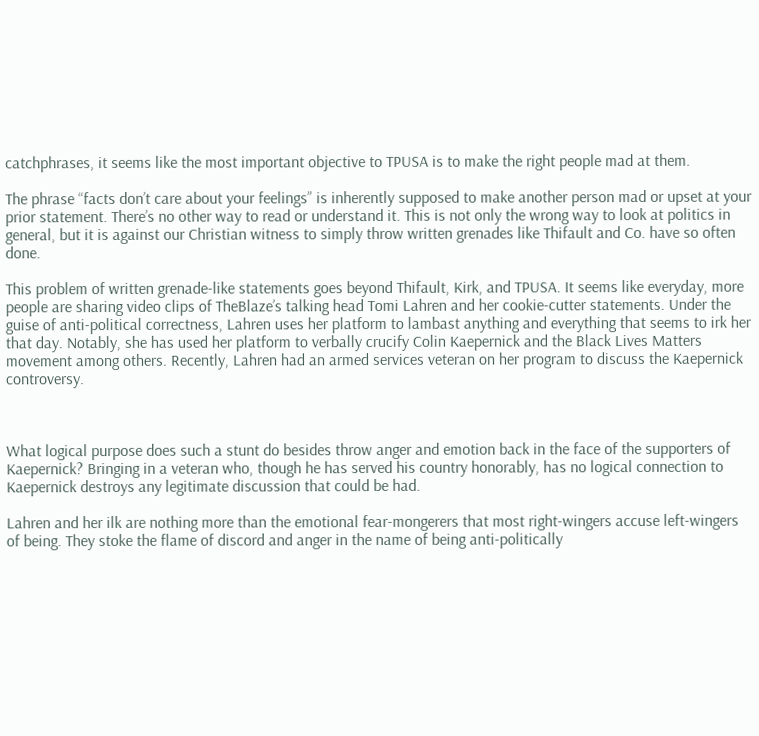catchphrases, it seems like the most important objective to TPUSA is to make the right people mad at them.

The phrase “facts don’t care about your feelings” is inherently supposed to make another person mad or upset at your prior statement. There’s no other way to read or understand it. This is not only the wrong way to look at politics in general, but it is against our Christian witness to simply throw written grenades like Thifault and Co. have so often done.

This problem of written grenade-like statements goes beyond Thifault, Kirk, and TPUSA. It seems like everyday, more people are sharing video clips of TheBlaze’s talking head Tomi Lahren and her cookie-cutter statements. Under the guise of anti-political correctness, Lahren uses her platform to lambast anything and everything that seems to irk her that day. Notably, she has used her platform to verbally crucify Colin Kaepernick and the Black Lives Matters movement among others. Recently, Lahren had an armed services veteran on her program to discuss the Kaepernick controversy.



What logical purpose does such a stunt do besides throw anger and emotion back in the face of the supporters of Kaepernick? Bringing in a veteran who, though he has served his country honorably, has no logical connection to Kaepernick destroys any legitimate discussion that could be had.

Lahren and her ilk are nothing more than the emotional fear-mongerers that most right-wingers accuse left-wingers of being. They stoke the flame of discord and anger in the name of being anti-politically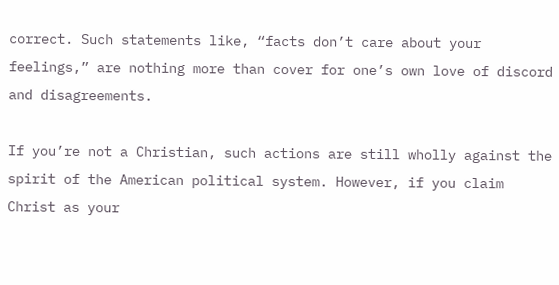correct. Such statements like, “facts don’t care about your feelings,” are nothing more than cover for one’s own love of discord and disagreements.

If you’re not a Christian, such actions are still wholly against the spirit of the American political system. However, if you claim Christ as your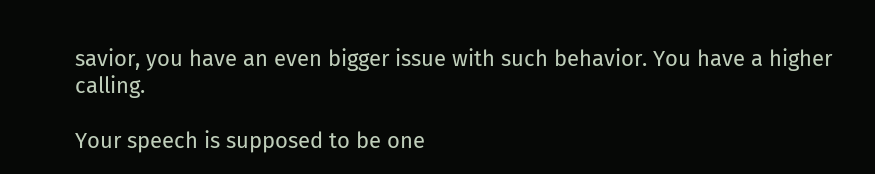savior, you have an even bigger issue with such behavior. You have a higher calling.

Your speech is supposed to be one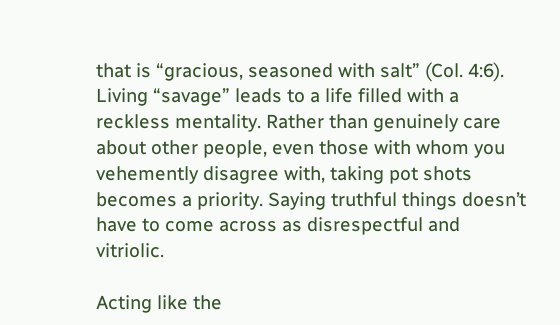that is “gracious, seasoned with salt” (Col. 4:6).  Living “savage” leads to a life filled with a reckless mentality. Rather than genuinely care about other people, even those with whom you vehemently disagree with, taking pot shots becomes a priority. Saying truthful things doesn’t have to come across as disrespectful and vitriolic.

Acting like the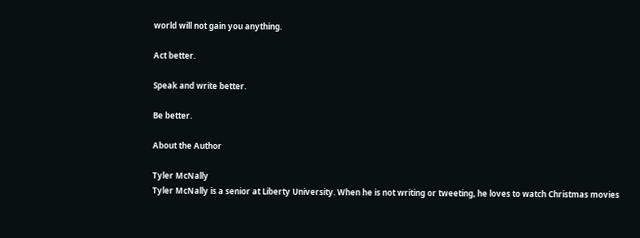world will not gain you anything.

Act better.

Speak and write better.

Be better.

About the Author

Tyler McNally
Tyler McNally is a senior at Liberty University. When he is not writing or tweeting, he loves to watch Christmas movies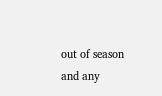out of season and any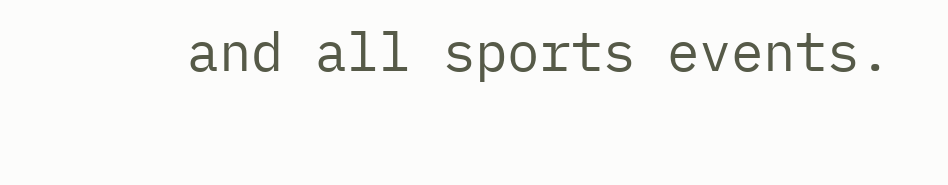and all sports events.